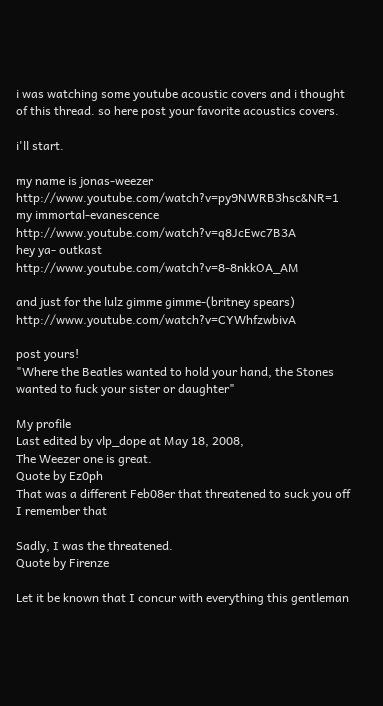i was watching some youtube acoustic covers and i thought of this thread. so here post your favorite acoustics covers.

i'll start.

my name is jonas-weezer http://www.youtube.com/watch?v=py9NWRB3hsc&NR=1
my immortal-evanescence http://www.youtube.com/watch?v=q8JcEwc7B3A
hey ya- outkast http://www.youtube.com/watch?v=8-8nkkOA_AM

and just for the lulz gimme gimme-(britney spears) http://www.youtube.com/watch?v=CYWhfzwbivA

post yours!
"Where the Beatles wanted to hold your hand, the Stones wanted to fuck your sister or daughter"

My profile
Last edited by vlp_dope at May 18, 2008,
The Weezer one is great.
Quote by Ez0ph
That was a different Feb08er that threatened to suck you off
I remember that

Sadly, I was the threatened.
Quote by Firenze

Let it be known that I concur with everything this gentleman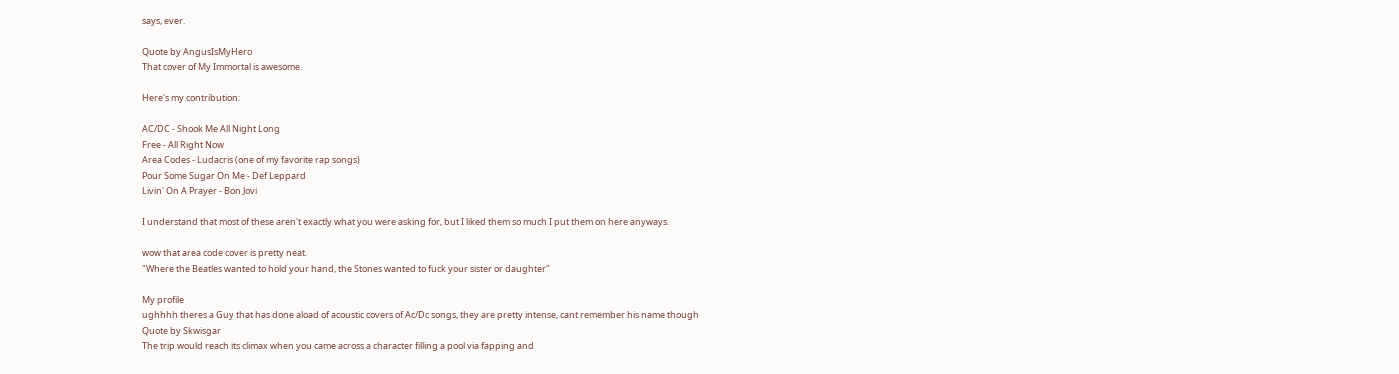says, ever.

Quote by AngusIsMyHero
That cover of My Immortal is awesome.

Here's my contribution:

AC/DC - Shook Me All Night Long
Free - All Right Now
Area Codes - Ludacris (one of my favorite rap songs)
Pour Some Sugar On Me - Def Leppard
Livin' On A Prayer - Bon Jovi

I understand that most of these aren't exactly what you were asking for, but I liked them so much I put them on here anyways.

wow that area code cover is pretty neat.
"Where the Beatles wanted to hold your hand, the Stones wanted to fuck your sister or daughter"

My profile
ughhhh theres a Guy that has done aload of acoustic covers of Ac/Dc songs, they are pretty intense, cant remember his name though
Quote by Skwisgar
The trip would reach its climax when you came across a character filling a pool via fapping and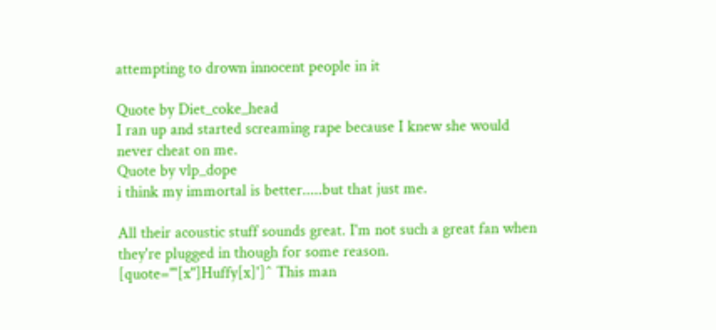attempting to drown innocent people in it

Quote by Diet_coke_head
I ran up and started screaming rape because I knew she would never cheat on me.
Quote by vlp_dope
i think my immortal is better.....but that just me.

All their acoustic stuff sounds great. I'm not such a great fan when they're plugged in though for some reason.
[quote="'[x"]Huffy[x]']^ This man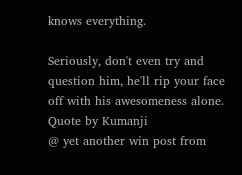knows everything.

Seriously, don't even try and question him, he'll rip your face off with his awesomeness alone.
Quote by Kumanji
@ yet another win post from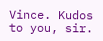Vince. Kudos to you, sir.